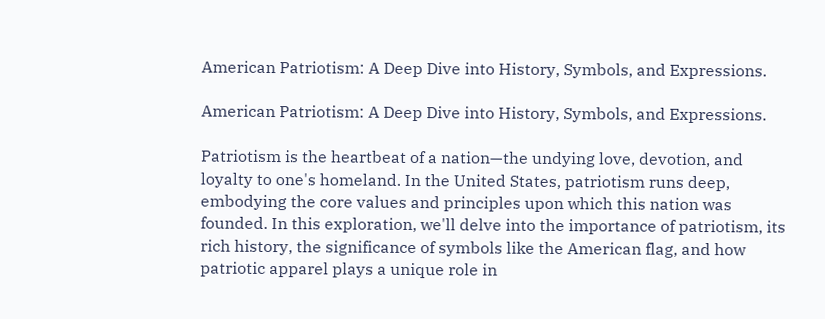American Patriotism: A Deep Dive into History, Symbols, and Expressions.

American Patriotism: A Deep Dive into History, Symbols, and Expressions.

Patriotism is the heartbeat of a nation—the undying love, devotion, and loyalty to one's homeland. In the United States, patriotism runs deep, embodying the core values and principles upon which this nation was founded. In this exploration, we'll delve into the importance of patriotism, its rich history, the significance of symbols like the American flag, and how patriotic apparel plays a unique role in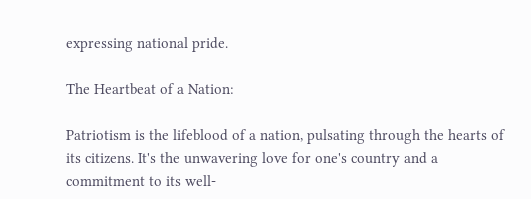expressing national pride.

The Heartbeat of a Nation:

Patriotism is the lifeblood of a nation, pulsating through the hearts of its citizens. It's the unwavering love for one's country and a commitment to its well-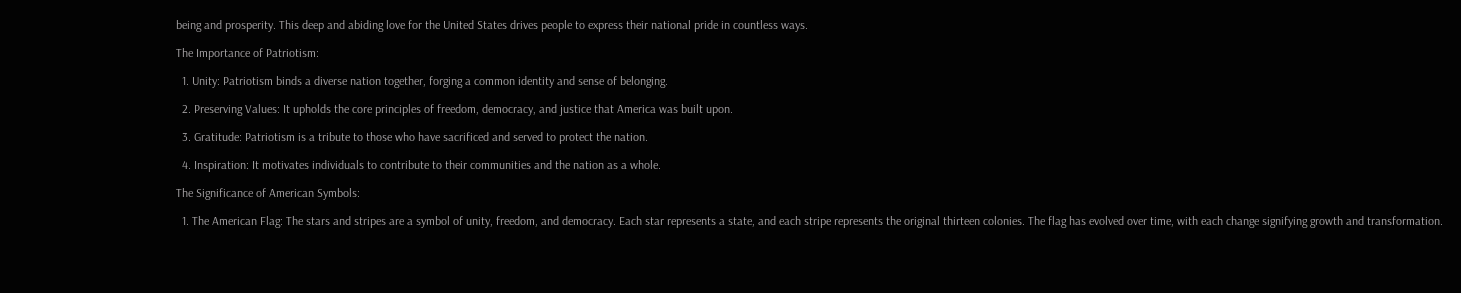being and prosperity. This deep and abiding love for the United States drives people to express their national pride in countless ways.

The Importance of Patriotism:

  1. Unity: Patriotism binds a diverse nation together, forging a common identity and sense of belonging.

  2. Preserving Values: It upholds the core principles of freedom, democracy, and justice that America was built upon.

  3. Gratitude: Patriotism is a tribute to those who have sacrificed and served to protect the nation.

  4. Inspiration: It motivates individuals to contribute to their communities and the nation as a whole.

The Significance of American Symbols:

  1. The American Flag: The stars and stripes are a symbol of unity, freedom, and democracy. Each star represents a state, and each stripe represents the original thirteen colonies. The flag has evolved over time, with each change signifying growth and transformation.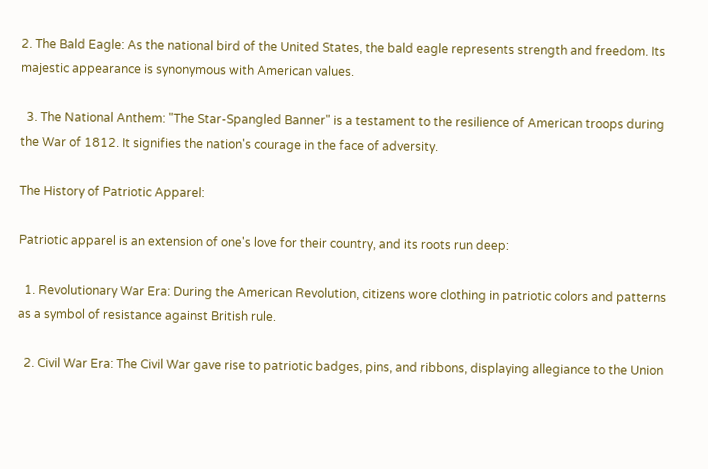2. The Bald Eagle: As the national bird of the United States, the bald eagle represents strength and freedom. Its majestic appearance is synonymous with American values.

  3. The National Anthem: "The Star-Spangled Banner" is a testament to the resilience of American troops during the War of 1812. It signifies the nation's courage in the face of adversity.

The History of Patriotic Apparel:

Patriotic apparel is an extension of one's love for their country, and its roots run deep:

  1. Revolutionary War Era: During the American Revolution, citizens wore clothing in patriotic colors and patterns as a symbol of resistance against British rule.

  2. Civil War Era: The Civil War gave rise to patriotic badges, pins, and ribbons, displaying allegiance to the Union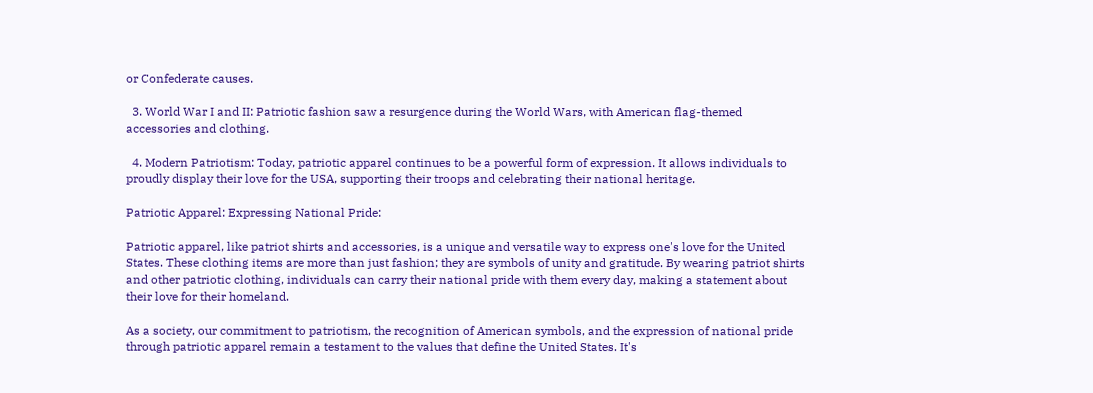or Confederate causes.

  3. World War I and II: Patriotic fashion saw a resurgence during the World Wars, with American flag-themed accessories and clothing.

  4. Modern Patriotism: Today, patriotic apparel continues to be a powerful form of expression. It allows individuals to proudly display their love for the USA, supporting their troops and celebrating their national heritage.

Patriotic Apparel: Expressing National Pride:

Patriotic apparel, like patriot shirts and accessories, is a unique and versatile way to express one's love for the United States. These clothing items are more than just fashion; they are symbols of unity and gratitude. By wearing patriot shirts and other patriotic clothing, individuals can carry their national pride with them every day, making a statement about their love for their homeland.

As a society, our commitment to patriotism, the recognition of American symbols, and the expression of national pride through patriotic apparel remain a testament to the values that define the United States. It's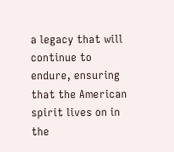a legacy that will continue to endure, ensuring that the American spirit lives on in the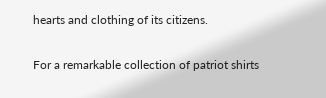hearts and clothing of its citizens.

For a remarkable collection of patriot shirts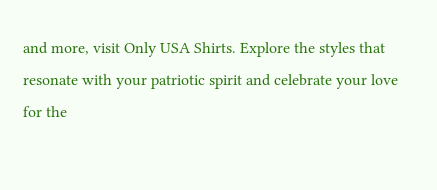and more, visit Only USA Shirts. Explore the styles that resonate with your patriotic spirit and celebrate your love for the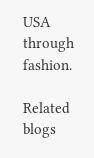USA through fashion.

Related blogs